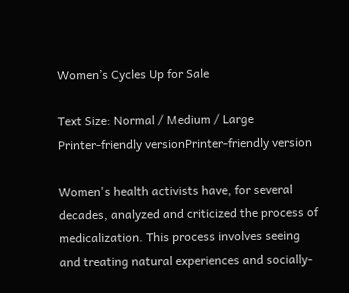Women’s Cycles Up for Sale

Text Size: Normal / Medium / Large
Printer-friendly versionPrinter-friendly version

Women's health activists have, for several decades, analyzed and criticized the process of medicalization. This process involves seeing and treating natural experiences and socially-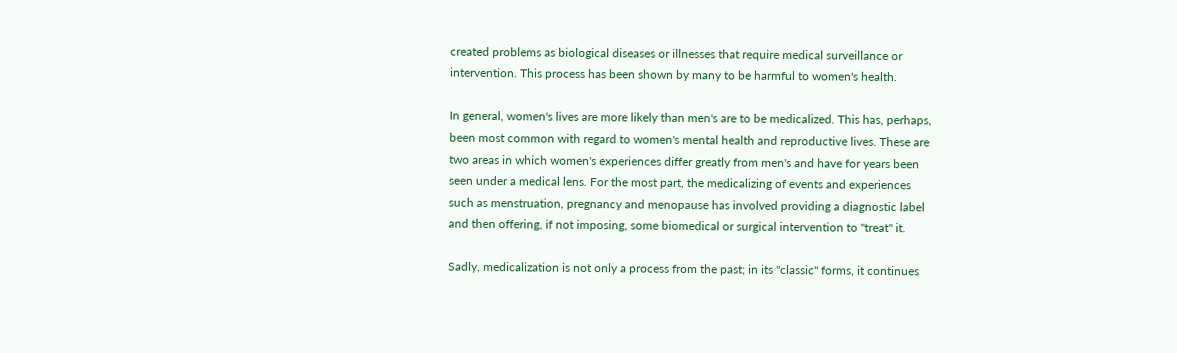created problems as biological diseases or illnesses that require medical surveillance or intervention. This process has been shown by many to be harmful to women's health.

In general, women's lives are more likely than men's are to be medicalized. This has, perhaps, been most common with regard to women's mental health and reproductive lives. These are two areas in which women's experiences differ greatly from men's and have for years been seen under a medical lens. For the most part, the medicalizing of events and experiences such as menstruation, pregnancy and menopause has involved providing a diagnostic label and then offering, if not imposing, some biomedical or surgical intervention to "treat" it.

Sadly, medicalization is not only a process from the past; in its "classic" forms, it continues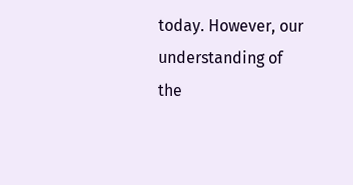today. However, our understanding of the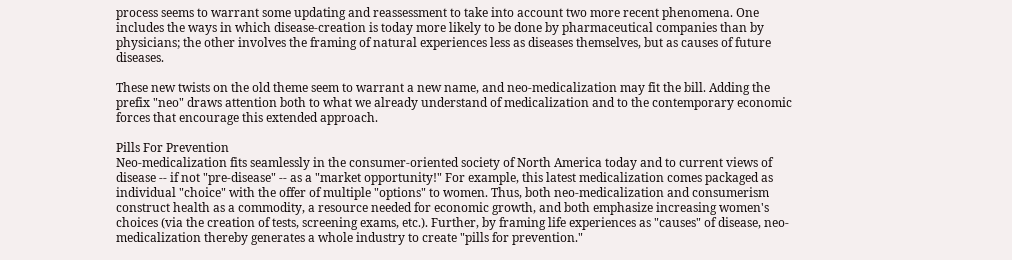process seems to warrant some updating and reassessment to take into account two more recent phenomena. One includes the ways in which disease-creation is today more likely to be done by pharmaceutical companies than by physicians; the other involves the framing of natural experiences less as diseases themselves, but as causes of future diseases.

These new twists on the old theme seem to warrant a new name, and neo-medicalization may fit the bill. Adding the prefix "neo" draws attention both to what we already understand of medicalization and to the contemporary economic forces that encourage this extended approach.

Pills For Prevention
Neo-medicalization fits seamlessly in the consumer-oriented society of North America today and to current views of disease -- if not "pre-disease" -- as a "market opportunity!" For example, this latest medicalization comes packaged as individual "choice" with the offer of multiple "options" to women. Thus, both neo-medicalization and consumerism construct health as a commodity, a resource needed for economic growth, and both emphasize increasing women's choices (via the creation of tests, screening exams, etc.). Further, by framing life experiences as "causes" of disease, neo-medicalization thereby generates a whole industry to create "pills for prevention."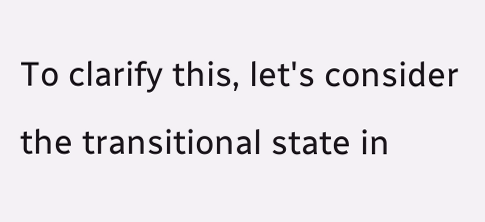To clarify this, let's consider the transitional state in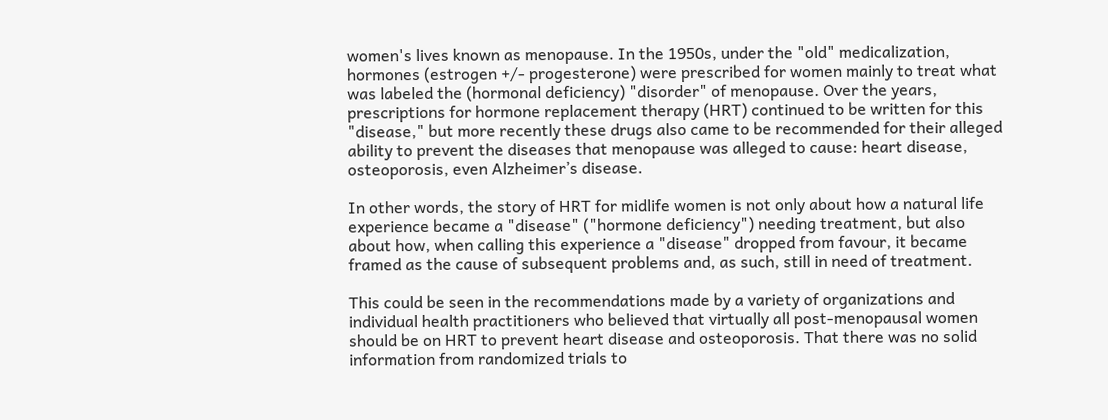women's lives known as menopause. In the 1950s, under the "old" medicalization, hormones (estrogen +/- progesterone) were prescribed for women mainly to treat what was labeled the (hormonal deficiency) "disorder" of menopause. Over the years, prescriptions for hormone replacement therapy (HRT) continued to be written for this "disease," but more recently these drugs also came to be recommended for their alleged ability to prevent the diseases that menopause was alleged to cause: heart disease, osteoporosis, even Alzheimer’s disease.

In other words, the story of HRT for midlife women is not only about how a natural life experience became a "disease" ("hormone deficiency") needing treatment, but also about how, when calling this experience a "disease" dropped from favour, it became framed as the cause of subsequent problems and, as such, still in need of treatment.

This could be seen in the recommendations made by a variety of organizations and individual health practitioners who believed that virtually all post-menopausal women should be on HRT to prevent heart disease and osteoporosis. That there was no solid information from randomized trials to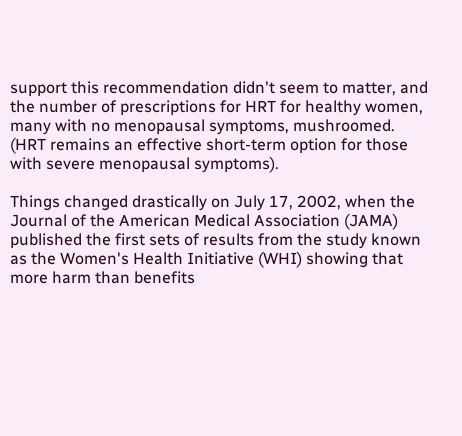support this recommendation didn't seem to matter, and the number of prescriptions for HRT for healthy women, many with no menopausal symptoms, mushroomed. (HRT remains an effective short-term option for those with severe menopausal symptoms).

Things changed drastically on July 17, 2002, when the Journal of the American Medical Association (JAMA) published the first sets of results from the study known as the Women's Health Initiative (WHI) showing that more harm than benefits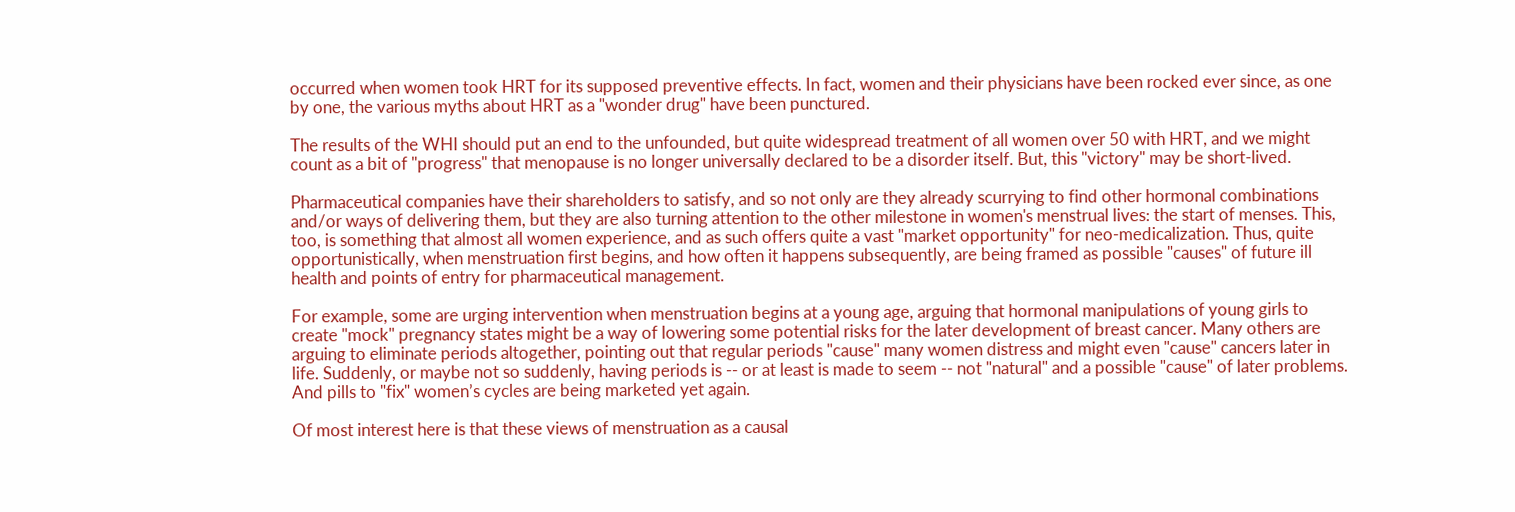occurred when women took HRT for its supposed preventive effects. In fact, women and their physicians have been rocked ever since, as one by one, the various myths about HRT as a "wonder drug" have been punctured.

The results of the WHI should put an end to the unfounded, but quite widespread treatment of all women over 50 with HRT, and we might count as a bit of "progress" that menopause is no longer universally declared to be a disorder itself. But, this "victory" may be short-lived.

Pharmaceutical companies have their shareholders to satisfy, and so not only are they already scurrying to find other hormonal combinations and/or ways of delivering them, but they are also turning attention to the other milestone in women's menstrual lives: the start of menses. This, too, is something that almost all women experience, and as such offers quite a vast "market opportunity" for neo-medicalization. Thus, quite opportunistically, when menstruation first begins, and how often it happens subsequently, are being framed as possible "causes" of future ill health and points of entry for pharmaceutical management.

For example, some are urging intervention when menstruation begins at a young age, arguing that hormonal manipulations of young girls to create "mock" pregnancy states might be a way of lowering some potential risks for the later development of breast cancer. Many others are arguing to eliminate periods altogether, pointing out that regular periods "cause" many women distress and might even "cause" cancers later in life. Suddenly, or maybe not so suddenly, having periods is -- or at least is made to seem -- not "natural" and a possible "cause" of later problems. And pills to "fix" women’s cycles are being marketed yet again.

Of most interest here is that these views of menstruation as a causal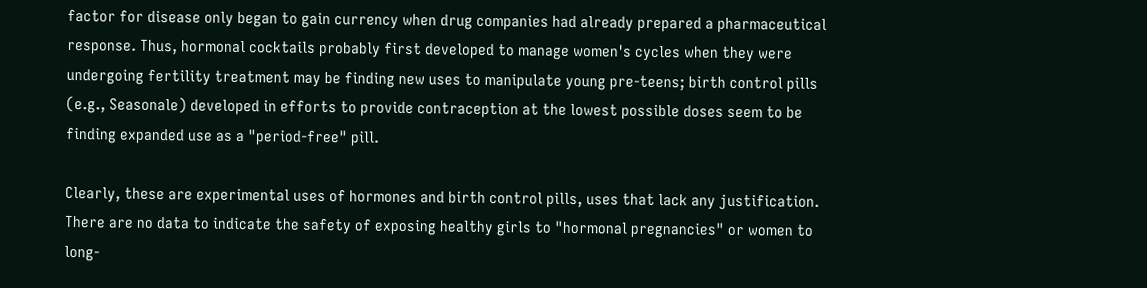factor for disease only began to gain currency when drug companies had already prepared a pharmaceutical response. Thus, hormonal cocktails probably first developed to manage women's cycles when they were undergoing fertility treatment may be finding new uses to manipulate young pre-teens; birth control pills (e.g., Seasonale) developed in efforts to provide contraception at the lowest possible doses seem to be finding expanded use as a "period-free" pill.

Clearly, these are experimental uses of hormones and birth control pills, uses that lack any justification. There are no data to indicate the safety of exposing healthy girls to "hormonal pregnancies" or women to long-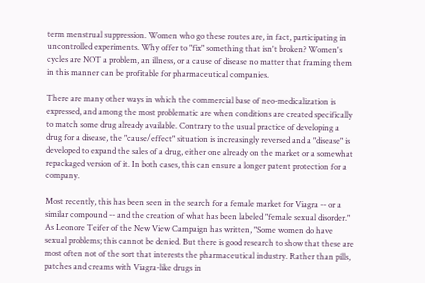term menstrual suppression. Women who go these routes are, in fact, participating in uncontrolled experiments. Why offer to "fix" something that isn't broken? Women's cycles are NOT a problem, an illness, or a cause of disease no matter that framing them in this manner can be profitable for pharmaceutical companies.

There are many other ways in which the commercial base of neo-medicalization is expressed, and among the most problematic are when conditions are created specifically to match some drug already available. Contrary to the usual practice of developing a drug for a disease, the "cause/effect" situation is increasingly reversed and a "disease" is developed to expand the sales of a drug, either one already on the market or a somewhat repackaged version of it. In both cases, this can ensure a longer patent protection for a company.

Most recently, this has been seen in the search for a female market for Viagra -- or a similar compound -- and the creation of what has been labeled "female sexual disorder." As Leonore Teifer of the New View Campaign has written, "Some women do have sexual problems; this cannot be denied. But there is good research to show that these are most often not of the sort that interests the pharmaceutical industry. Rather than pills, patches and creams with Viagra-like drugs in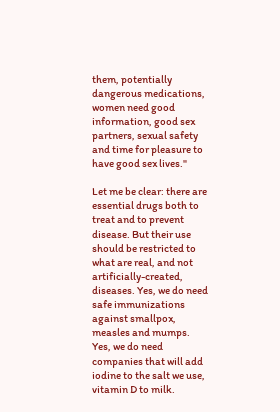them, potentially dangerous medications, women need good information, good sex partners, sexual safety and time for pleasure to have good sex lives."

Let me be clear: there are essential drugs both to treat and to prevent disease. But their use should be restricted to what are real, and not artificially-created, diseases. Yes, we do need safe immunizations against smallpox, measles and mumps. Yes, we do need companies that will add iodine to the salt we use, vitamin D to milk.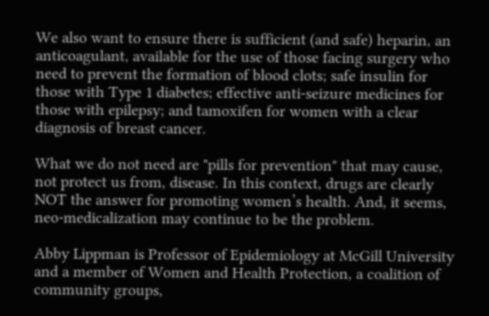We also want to ensure there is sufficient (and safe) heparin, an anticoagulant, available for the use of those facing surgery who need to prevent the formation of blood clots; safe insulin for those with Type 1 diabetes; effective anti-seizure medicines for those with epilepsy; and tamoxifen for women with a clear diagnosis of breast cancer.

What we do not need are "pills for prevention" that may cause, not protect us from, disease. In this context, drugs are clearly NOT the answer for promoting women’s health. And, it seems, neo-medicalization may continue to be the problem.

Abby Lippman is Professor of Epidemiology at McGill University and a member of Women and Health Protection, a coalition of community groups,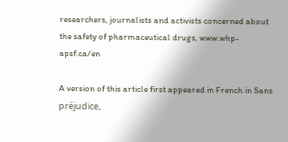researchers, journalists and activists concerned about the safety of pharmaceutical drugs, www.whp-apsf.ca/en

A version of this article first appeared in French in Sans préjudice,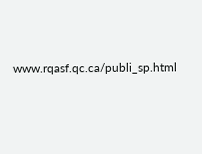www.rqasf.qc.ca/publi_sp.html